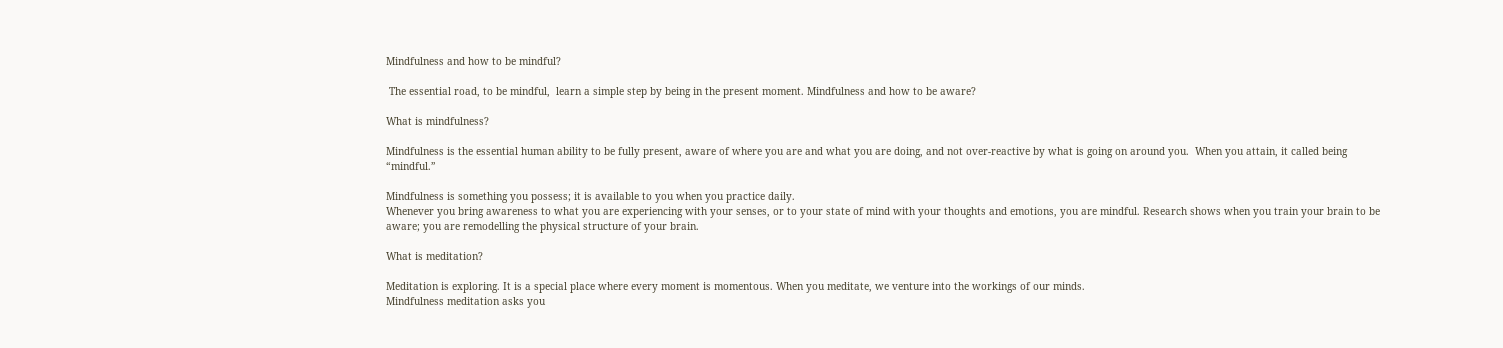Mindfulness and how to be mindful?

 The essential road, to be mindful,  learn a simple step by being in the present moment. Mindfulness and how to be aware?

What is mindfulness?

Mindfulness is the essential human ability to be fully present, aware of where you are and what you are doing, and not over-reactive by what is going on around you.  When you attain, it called being “mindful.”

Mindfulness is something you possess; it is available to you when you practice daily.
Whenever you bring awareness to what you are experiencing with your senses, or to your state of mind with your thoughts and emotions, you are mindful. Research shows when you train your brain to be aware; you are remodelling the physical structure of your brain.

What is meditation?

Meditation is exploring. It is a special place where every moment is momentous. When you meditate, we venture into the workings of our minds.
Mindfulness meditation asks you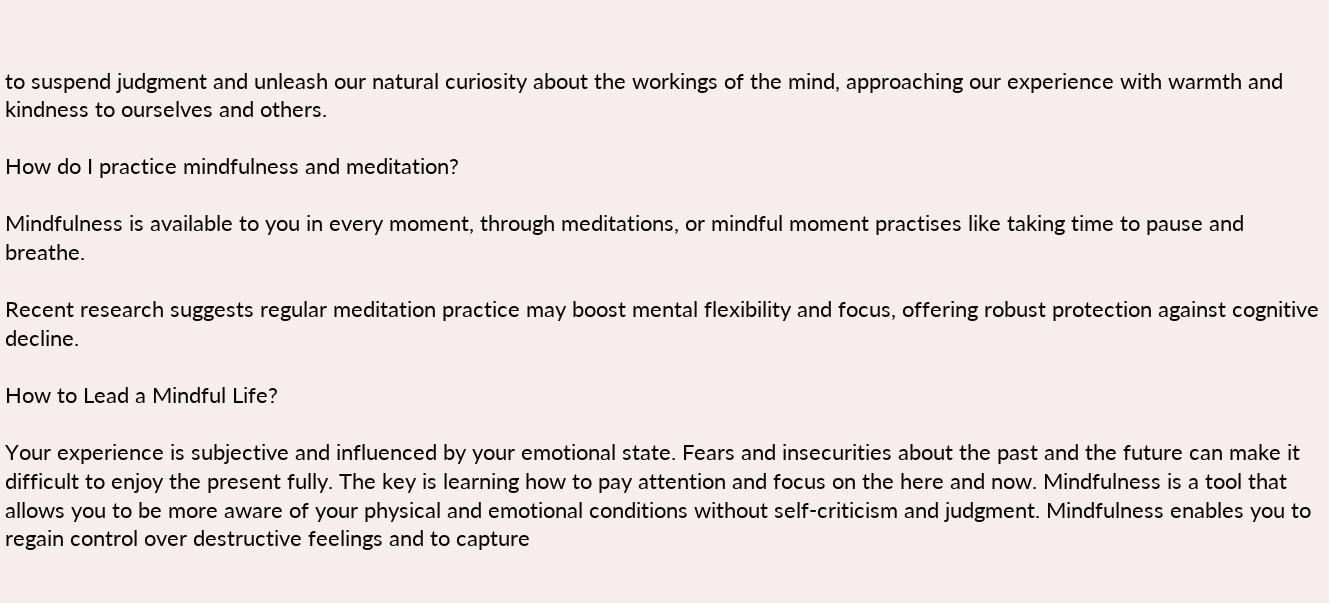to suspend judgment and unleash our natural curiosity about the workings of the mind, approaching our experience with warmth and kindness to ourselves and others.

How do I practice mindfulness and meditation?

Mindfulness is available to you in every moment, through meditations, or mindful moment practises like taking time to pause and breathe.

Recent research suggests regular meditation practice may boost mental flexibility and focus, offering robust protection against cognitive decline.

How to Lead a Mindful Life?

Your experience is subjective and influenced by your emotional state. Fears and insecurities about the past and the future can make it difficult to enjoy the present fully. The key is learning how to pay attention and focus on the here and now. Mindfulness is a tool that allows you to be more aware of your physical and emotional conditions without self-criticism and judgment. Mindfulness enables you to regain control over destructive feelings and to capture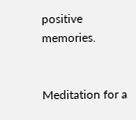positive memories.


Meditation for a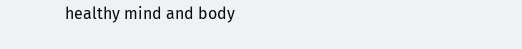healthy mind and body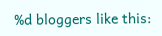%d bloggers like this: